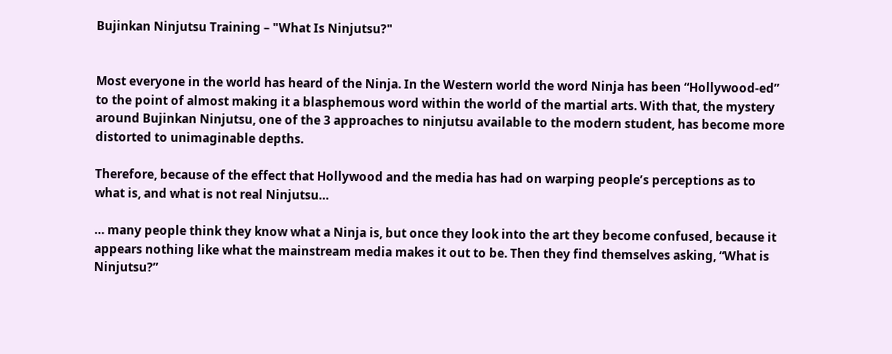Bujinkan Ninjutsu Training – "What Is Ninjutsu?"


Most everyone in the world has heard of the Ninja. In the Western world the word Ninja has been “Hollywood-ed” to the point of almost making it a blasphemous word within the world of the martial arts. With that, the mystery around Bujinkan Ninjutsu, one of the 3 approaches to ninjutsu available to the modern student, has become more distorted to unimaginable depths.

Therefore, because of the effect that Hollywood and the media has had on warping people’s perceptions as to what is, and what is not real Ninjutsu…

… many people think they know what a Ninja is, but once they look into the art they become confused, because it appears nothing like what the mainstream media makes it out to be. Then they find themselves asking, “What is Ninjutsu?”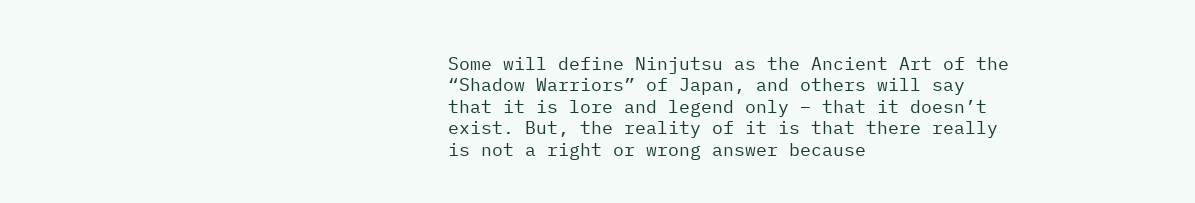Some will define Ninjutsu as the Ancient Art of the “Shadow Warriors” of Japan, and others will say that it is lore and legend only – that it doesn’t exist. But, the reality of it is that there really is not a right or wrong answer because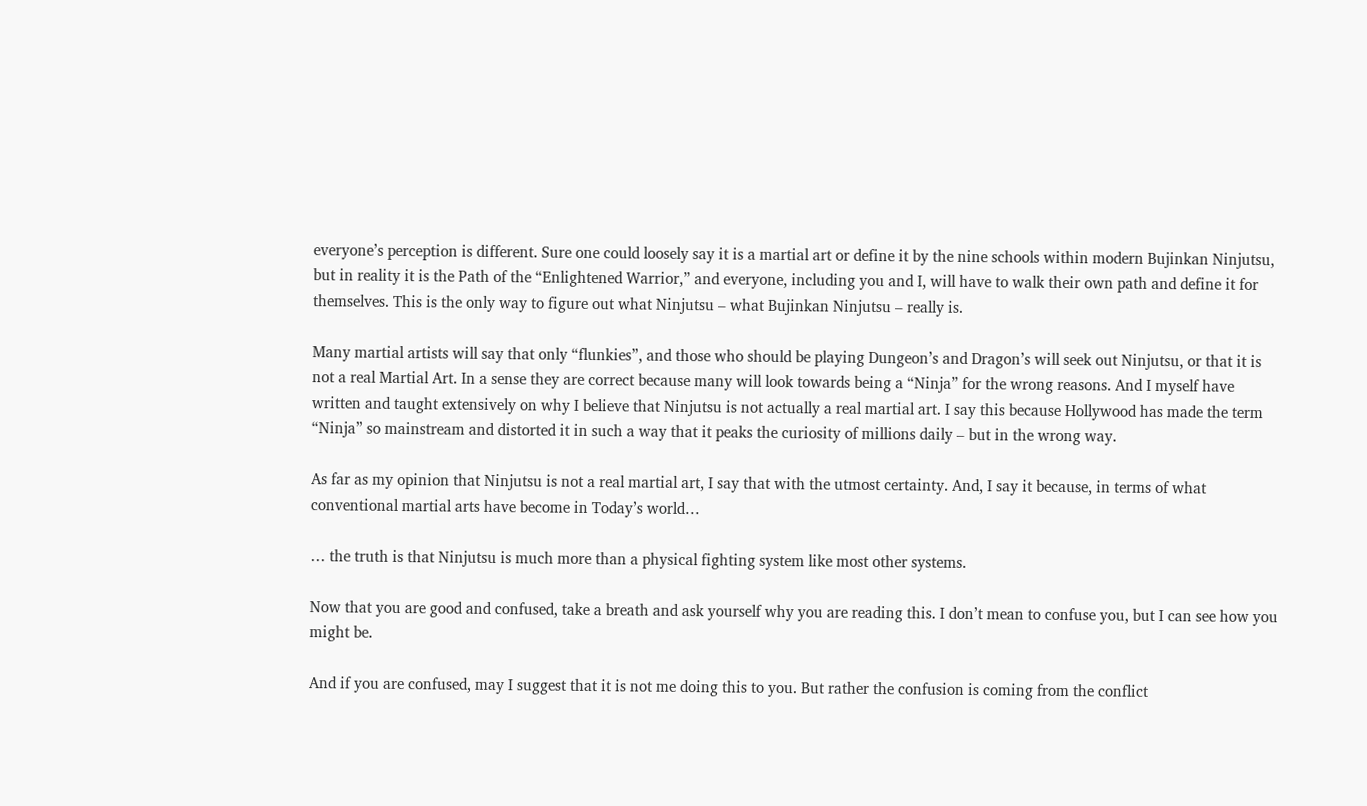everyone’s perception is different. Sure one could loosely say it is a martial art or define it by the nine schools within modern Bujinkan Ninjutsu, but in reality it is the Path of the “Enlightened Warrior,” and everyone, including you and I, will have to walk their own path and define it for themselves. This is the only way to figure out what Ninjutsu – what Bujinkan Ninjutsu – really is.

Many martial artists will say that only “flunkies”, and those who should be playing Dungeon’s and Dragon’s will seek out Ninjutsu, or that it is not a real Martial Art. In a sense they are correct because many will look towards being a “Ninja” for the wrong reasons. And I myself have written and taught extensively on why I believe that Ninjutsu is not actually a real martial art. I say this because Hollywood has made the term “Ninja” so mainstream and distorted it in such a way that it peaks the curiosity of millions daily – but in the wrong way.

As far as my opinion that Ninjutsu is not a real martial art, I say that with the utmost certainty. And, I say it because, in terms of what conventional martial arts have become in Today’s world…

… the truth is that Ninjutsu is much more than a physical fighting system like most other systems.

Now that you are good and confused, take a breath and ask yourself why you are reading this. I don’t mean to confuse you, but I can see how you might be.

And if you are confused, may I suggest that it is not me doing this to you. But rather the confusion is coming from the conflict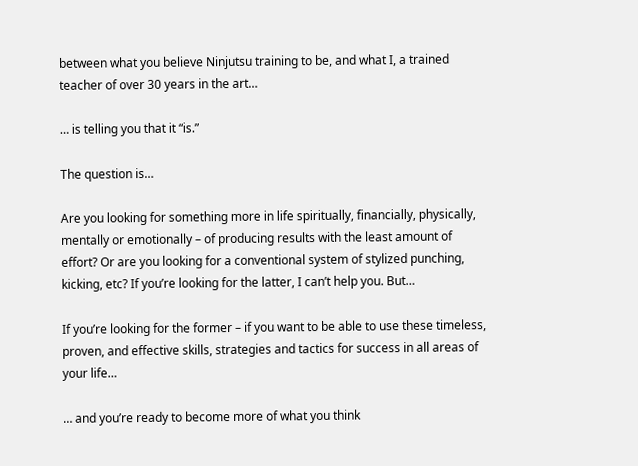between what you believe Ninjutsu training to be, and what I, a trained teacher of over 30 years in the art…

… is telling you that it “is.”

The question is…

Are you looking for something more in life spiritually, financially, physically, mentally or emotionally – of producing results with the least amount of effort? Or are you looking for a conventional system of stylized punching, kicking, etc? If you’re looking for the latter, I can’t help you. But…

If you’re looking for the former – if you want to be able to use these timeless, proven, and effective skills, strategies and tactics for success in all areas of your life…

… and you’re ready to become more of what you think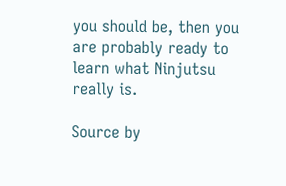you should be, then you are probably ready to learn what Ninjutsu really is.

Source by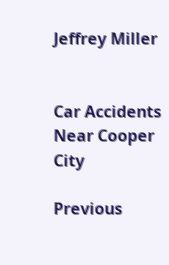Jeffrey Miller


Car Accidents Near Cooper City

Previous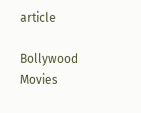article

Bollywood Movies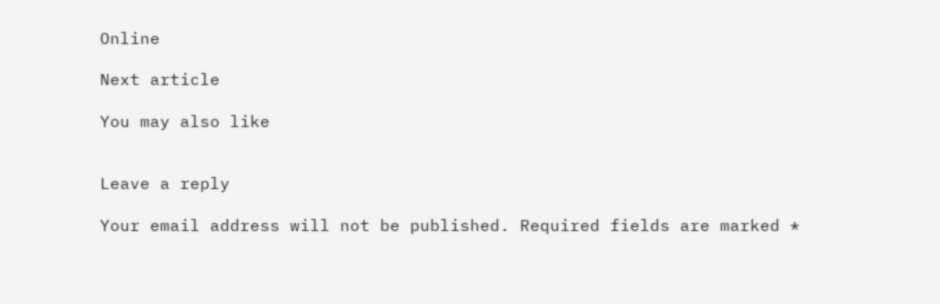Online

Next article

You may also like


Leave a reply

Your email address will not be published. Required fields are marked *